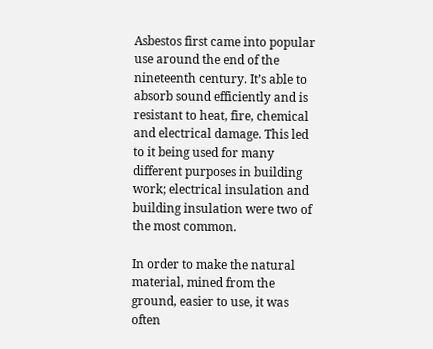Asbestos first came into popular use around the end of the nineteenth century. It’s able to absorb sound efficiently and is resistant to heat, fire, chemical and electrical damage. This led to it being used for many different purposes in building work; electrical insulation and building insulation were two of the most common.

In order to make the natural material, mined from the ground, easier to use, it was often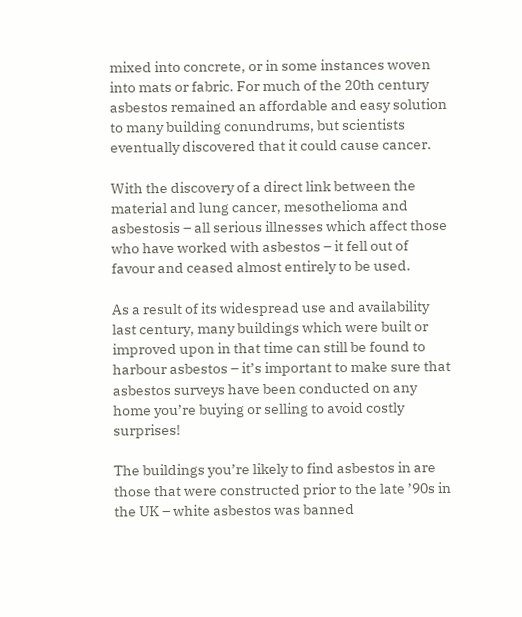mixed into concrete, or in some instances woven into mats or fabric. For much of the 20th century asbestos remained an affordable and easy solution to many building conundrums, but scientists eventually discovered that it could cause cancer.

With the discovery of a direct link between the material and lung cancer, mesothelioma and asbestosis – all serious illnesses which affect those who have worked with asbestos – it fell out of favour and ceased almost entirely to be used.

As a result of its widespread use and availability last century, many buildings which were built or improved upon in that time can still be found to harbour asbestos – it’s important to make sure that asbestos surveys have been conducted on any home you’re buying or selling to avoid costly surprises!

The buildings you’re likely to find asbestos in are those that were constructed prior to the late ’90s in the UK – white asbestos was banned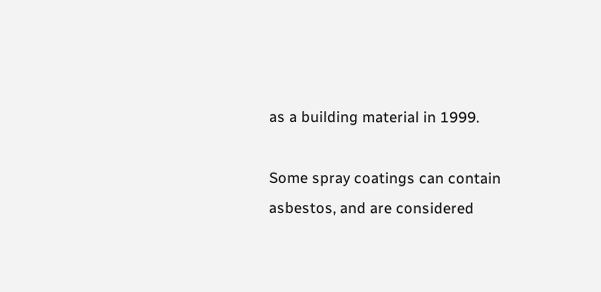as a building material in 1999.

Some spray coatings can contain asbestos, and are considered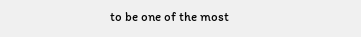to be one of the most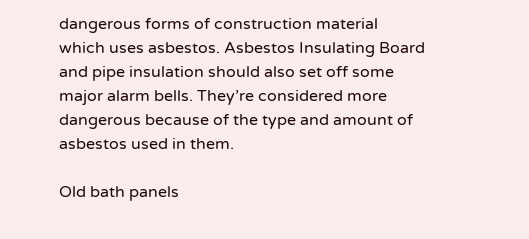dangerous forms of construction material which uses asbestos. Asbestos Insulating Board and pipe insulation should also set off some major alarm bells. They’re considered more dangerous because of the type and amount of asbestos used in them.

Old bath panels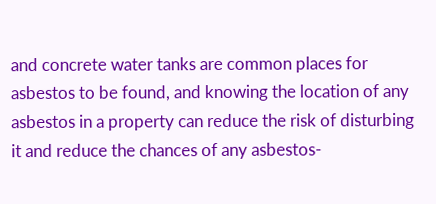and concrete water tanks are common places for asbestos to be found, and knowing the location of any asbestos in a property can reduce the risk of disturbing it and reduce the chances of any asbestos-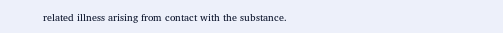related illness arising from contact with the substance.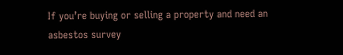If you’re buying or selling a property and need an asbestos survey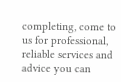completing, come to us for professional, reliable services and advice you can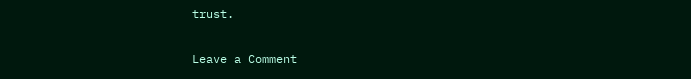trust.

Leave a Comment